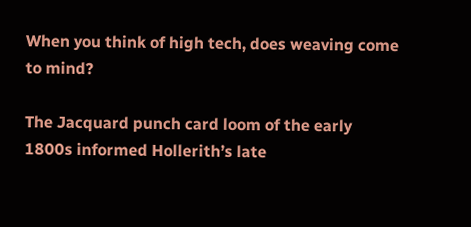When you think of high tech, does weaving come to mind?

The Jacquard punch card loom of the early 1800s informed Hollerith’s late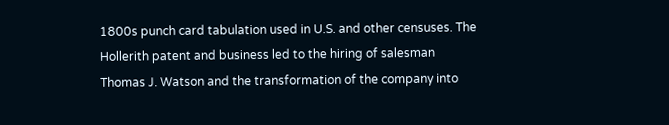1800s punch card tabulation used in U.S. and other censuses. The Hollerith patent and business led to the hiring of salesman Thomas J. Watson and the transformation of the company into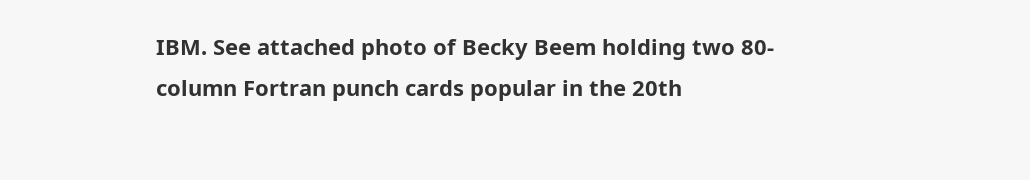IBM. See attached photo of Becky Beem holding two 80-column Fortran punch cards popular in the 20th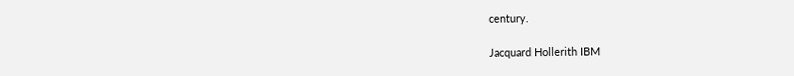century.

Jacquard Hollerith IBM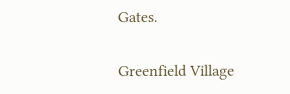Gates.

Greenfield Village